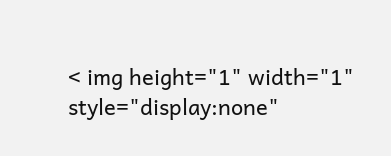< img height="1" width="1" style="display:none"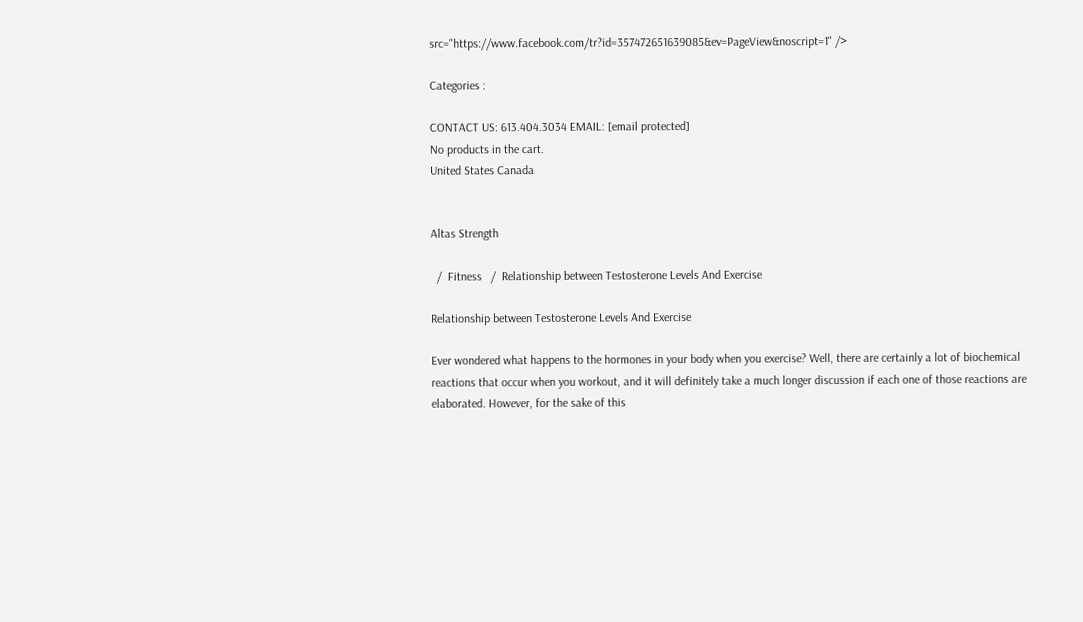src="https://www.facebook.com/tr?id=357472651639085&ev=PageView&noscript=1" />

Categories :

CONTACT US: 613.404.3034 EMAIL: [email protected]
No products in the cart.
United States Canada


Altas Strength

  /  Fitness   /  Relationship between Testosterone Levels And Exercise

Relationship between Testosterone Levels And Exercise

Ever wondered what happens to the hormones in your body when you exercise? Well, there are certainly a lot of biochemical reactions that occur when you workout, and it will definitely take a much longer discussion if each one of those reactions are elaborated. However, for the sake of this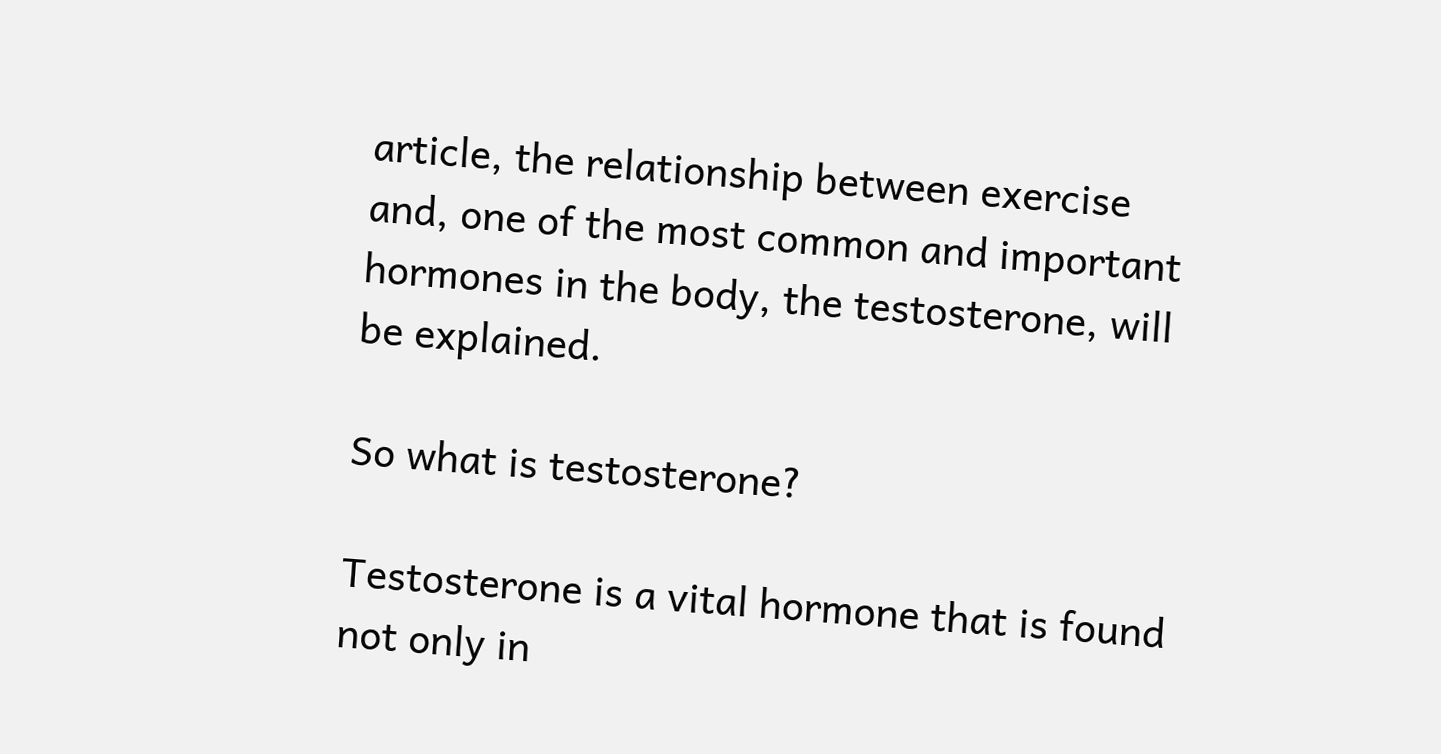article, the relationship between exercise and, one of the most common and important hormones in the body, the testosterone, will be explained.

So what is testosterone?

Testosterone is a vital hormone that is found not only in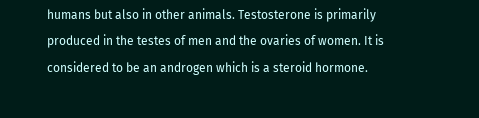humans but also in other animals. Testosterone is primarily produced in the testes of men and the ovaries of women. It is considered to be an androgen which is a steroid hormone.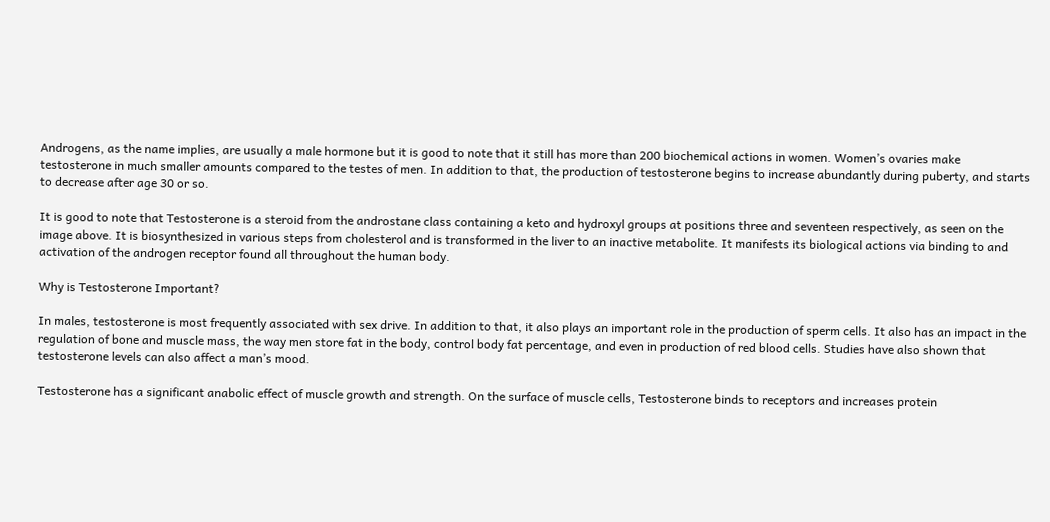Androgens, as the name implies, are usually a male hormone but it is good to note that it still has more than 200 biochemical actions in women. Women’s ovaries make testosterone in much smaller amounts compared to the testes of men. In addition to that, the production of testosterone begins to increase abundantly during puberty, and starts to decrease after age 30 or so.

It is good to note that Testosterone is a steroid from the androstane class containing a keto and hydroxyl groups at positions three and seventeen respectively, as seen on the image above. It is biosynthesized in various steps from cholesterol and is transformed in the liver to an inactive metabolite. It manifests its biological actions via binding to and activation of the androgen receptor found all throughout the human body.

Why is Testosterone Important?

In males, testosterone is most frequently associated with sex drive. In addition to that, it also plays an important role in the production of sperm cells. It also has an impact in the regulation of bone and muscle mass, the way men store fat in the body, control body fat percentage, and even in production of red blood cells. Studies have also shown that testosterone levels can also affect a man’s mood.

Testosterone has a significant anabolic effect of muscle growth and strength. On the surface of muscle cells, Testosterone binds to receptors and increases protein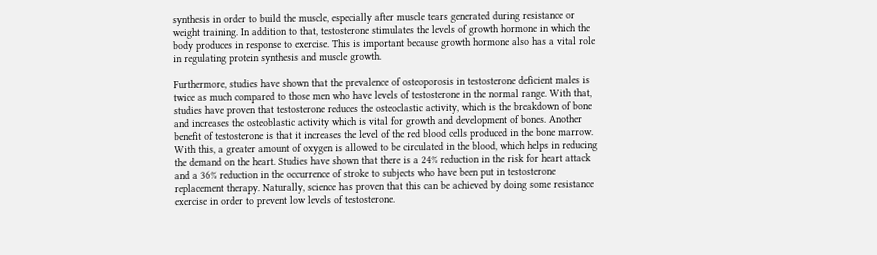synthesis in order to build the muscle, especially after muscle tears generated during resistance or weight training. In addition to that, testosterone stimulates the levels of growth hormone in which the body produces in response to exercise. This is important because growth hormone also has a vital role in regulating protein synthesis and muscle growth.

Furthermore, studies have shown that the prevalence of osteoporosis in testosterone deficient males is twice as much compared to those men who have levels of testosterone in the normal range. With that, studies have proven that testosterone reduces the osteoclastic activity, which is the breakdown of bone and increases the osteoblastic activity which is vital for growth and development of bones. Another benefit of testosterone is that it increases the level of the red blood cells produced in the bone marrow. With this, a greater amount of oxygen is allowed to be circulated in the blood, which helps in reducing the demand on the heart. Studies have shown that there is a 24% reduction in the risk for heart attack and a 36% reduction in the occurrence of stroke to subjects who have been put in testosterone replacement therapy. Naturally, science has proven that this can be achieved by doing some resistance exercise in order to prevent low levels of testosterone.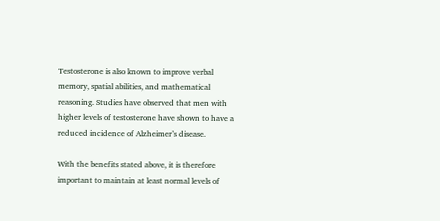Testosterone is also known to improve verbal memory, spatial abilities, and mathematical reasoning. Studies have observed that men with higher levels of testosterone have shown to have a reduced incidence of Alzheimer’s disease.

With the benefits stated above, it is therefore important to maintain at least normal levels of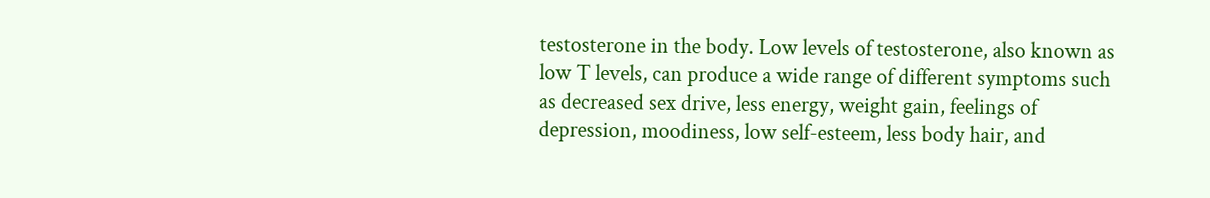testosterone in the body. Low levels of testosterone, also known as low T levels, can produce a wide range of different symptoms such as decreased sex drive, less energy, weight gain, feelings of depression, moodiness, low self-esteem, less body hair, and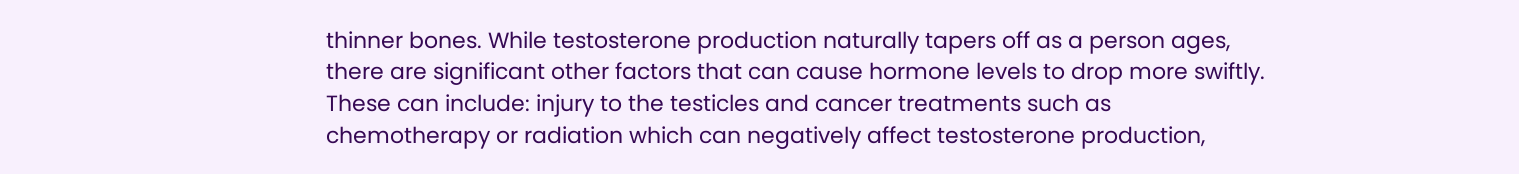thinner bones. While testosterone production naturally tapers off as a person ages, there are significant other factors that can cause hormone levels to drop more swiftly. These can include: injury to the testicles and cancer treatments such as chemotherapy or radiation which can negatively affect testosterone production,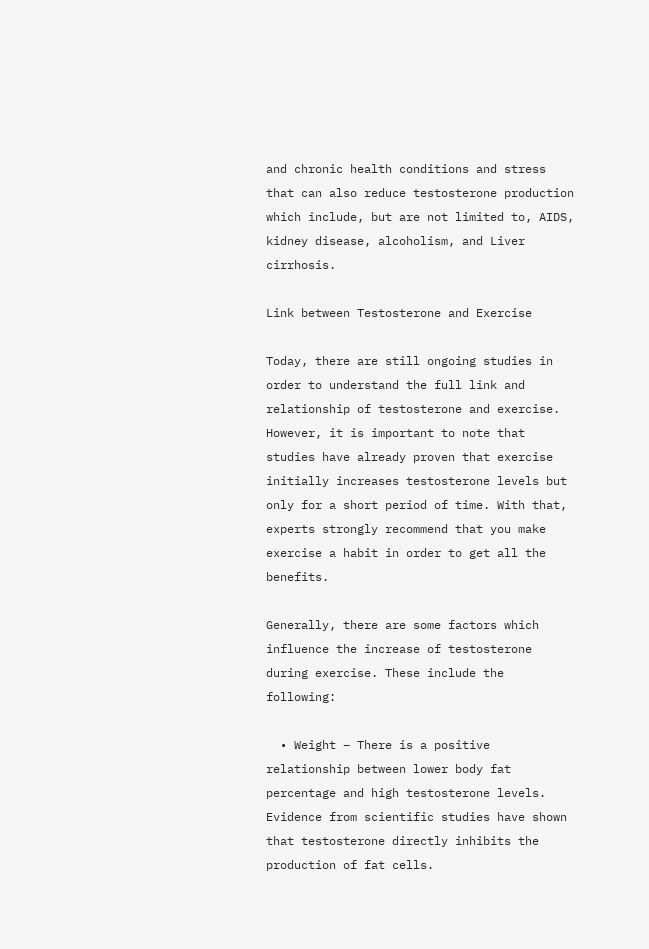and chronic health conditions and stress that can also reduce testosterone production which include, but are not limited to, AIDS, kidney disease, alcoholism, and Liver cirrhosis.

Link between Testosterone and Exercise

Today, there are still ongoing studies in order to understand the full link and relationship of testosterone and exercise. However, it is important to note that studies have already proven that exercise initially increases testosterone levels but only for a short period of time. With that, experts strongly recommend that you make exercise a habit in order to get all the benefits.

Generally, there are some factors which influence the increase of testosterone during exercise. These include the following:

  • Weight – There is a positive relationship between lower body fat percentage and high testosterone levels. Evidence from scientific studies have shown that testosterone directly inhibits the production of fat cells.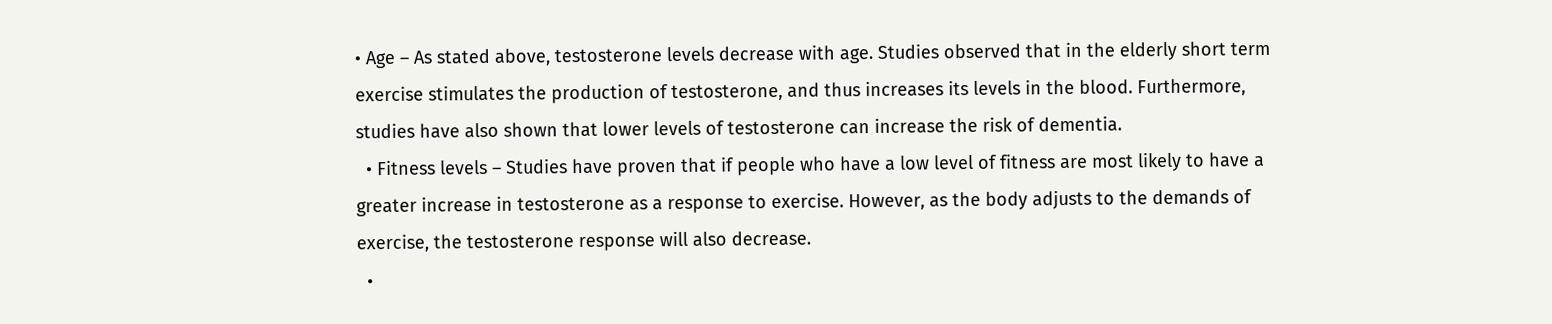• Age – As stated above, testosterone levels decrease with age. Studies observed that in the elderly short term exercise stimulates the production of testosterone, and thus increases its levels in the blood. Furthermore, studies have also shown that lower levels of testosterone can increase the risk of dementia.
  • Fitness levels – Studies have proven that if people who have a low level of fitness are most likely to have a greater increase in testosterone as a response to exercise. However, as the body adjusts to the demands of exercise, the testosterone response will also decrease.
  •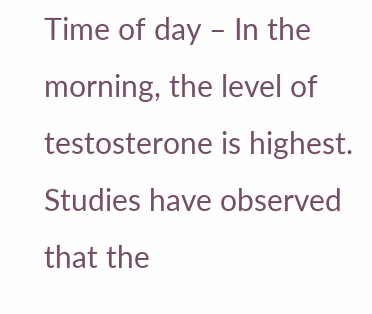Time of day – In the morning, the level of testosterone is highest. Studies have observed that the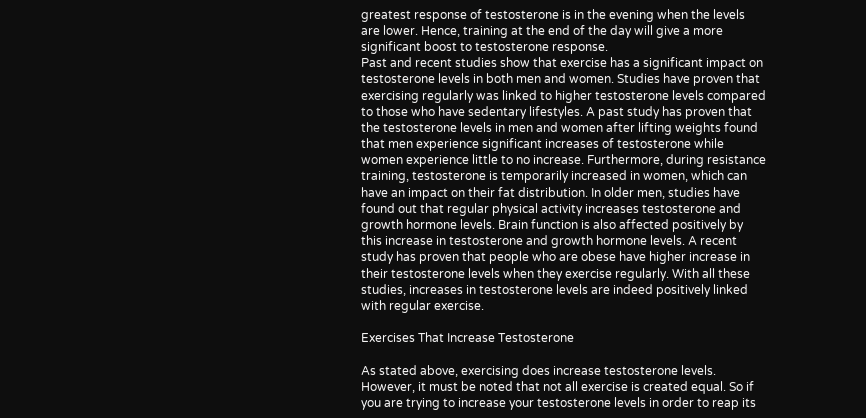greatest response of testosterone is in the evening when the levels are lower. Hence, training at the end of the day will give a more significant boost to testosterone response.
Past and recent studies show that exercise has a significant impact on testosterone levels in both men and women. Studies have proven that exercising regularly was linked to higher testosterone levels compared to those who have sedentary lifestyles. A past study has proven that the testosterone levels in men and women after lifting weights found that men experience significant increases of testosterone while women experience little to no increase. Furthermore, during resistance training, testosterone is temporarily increased in women, which can have an impact on their fat distribution. In older men, studies have found out that regular physical activity increases testosterone and growth hormone levels. Brain function is also affected positively by this increase in testosterone and growth hormone levels. A recent study has proven that people who are obese have higher increase in their testosterone levels when they exercise regularly. With all these studies, increases in testosterone levels are indeed positively linked with regular exercise.

Exercises That Increase Testosterone

As stated above, exercising does increase testosterone levels. However, it must be noted that not all exercise is created equal. So if you are trying to increase your testosterone levels in order to reap its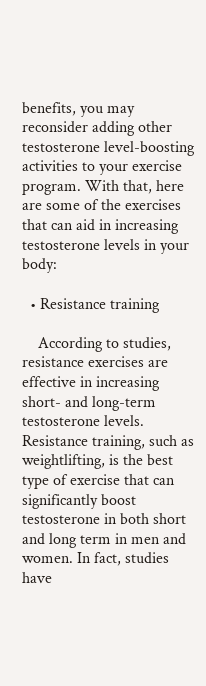benefits, you may reconsider adding other testosterone level-boosting activities to your exercise program. With that, here are some of the exercises that can aid in increasing testosterone levels in your body:

  • Resistance training

    According to studies, resistance exercises are effective in increasing short- and long-term testosterone levels. Resistance training, such as weightlifting, is the best type of exercise that can significantly boost testosterone in both short and long term in men and women. In fact, studies have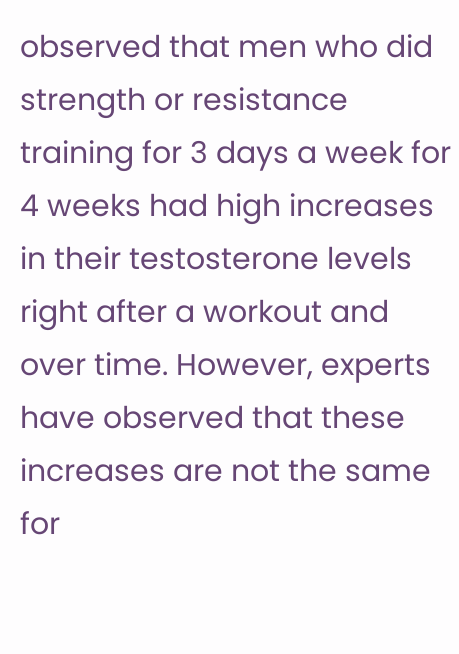observed that men who did strength or resistance training for 3 days a week for 4 weeks had high increases in their testosterone levels right after a workout and over time. However, experts have observed that these increases are not the same for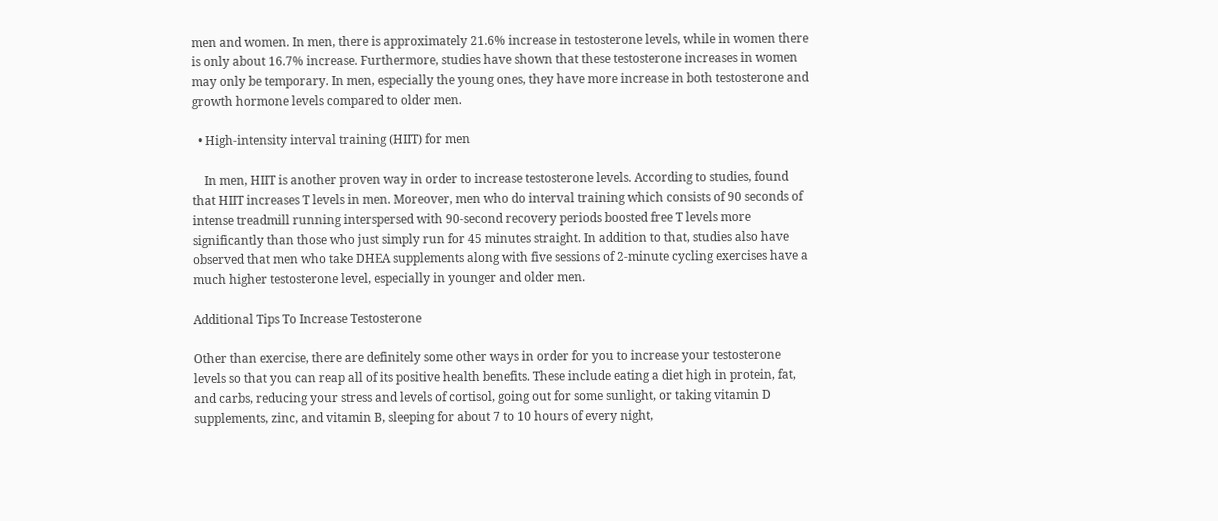men and women. In men, there is approximately 21.6% increase in testosterone levels, while in women there is only about 16.7% increase. Furthermore, studies have shown that these testosterone increases in women may only be temporary. In men, especially the young ones, they have more increase in both testosterone and growth hormone levels compared to older men.

  • High-intensity interval training (HIIT) for men

    In men, HIIT is another proven way in order to increase testosterone levels. According to studies, found that HIIT increases T levels in men. Moreover, men who do interval training which consists of 90 seconds of intense treadmill running interspersed with 90-second recovery periods boosted free T levels more significantly than those who just simply run for 45 minutes straight. In addition to that, studies also have observed that men who take DHEA supplements along with five sessions of 2-minute cycling exercises have a much higher testosterone level, especially in younger and older men.

Additional Tips To Increase Testosterone

Other than exercise, there are definitely some other ways in order for you to increase your testosterone levels so that you can reap all of its positive health benefits. These include eating a diet high in protein, fat, and carbs, reducing your stress and levels of cortisol, going out for some sunlight, or taking vitamin D supplements, zinc, and vitamin B, sleeping for about 7 to 10 hours of every night,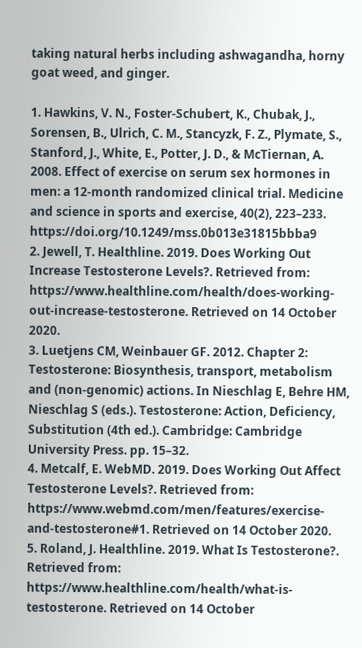taking natural herbs including ashwagandha, horny goat weed, and ginger.

1. Hawkins, V. N., Foster-Schubert, K., Chubak, J., Sorensen, B., Ulrich, C. M., Stancyzk, F. Z., Plymate, S., Stanford, J., White, E., Potter, J. D., & McTiernan, A. 2008. Effect of exercise on serum sex hormones in men: a 12-month randomized clinical trial. Medicine and science in sports and exercise, 40(2), 223–233. https://doi.org/10.1249/mss.0b013e31815bbba9
2. Jewell, T. Healthline. 2019. Does Working Out Increase Testosterone Levels?. Retrieved from: https://www.healthline.com/health/does-working-out-increase-testosterone. Retrieved on 14 October 2020.
3. Luetjens CM, Weinbauer GF. 2012. Chapter 2: Testosterone: Biosynthesis, transport, metabolism and (non-genomic) actions. In Nieschlag E, Behre HM, Nieschlag S (eds.). Testosterone: Action, Deficiency, Substitution (4th ed.). Cambridge: Cambridge University Press. pp. 15–32.
4. Metcalf, E. WebMD. 2019. Does Working Out Affect Testosterone Levels?. Retrieved from: https://www.webmd.com/men/features/exercise-and-testosterone#1. Retrieved on 14 October 2020.
5. Roland, J. Healthline. 2019. What Is Testosterone?. Retrieved from: https://www.healthline.com/health/what-is-testosterone. Retrieved on 14 October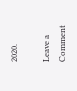2020.

Leave a Comment